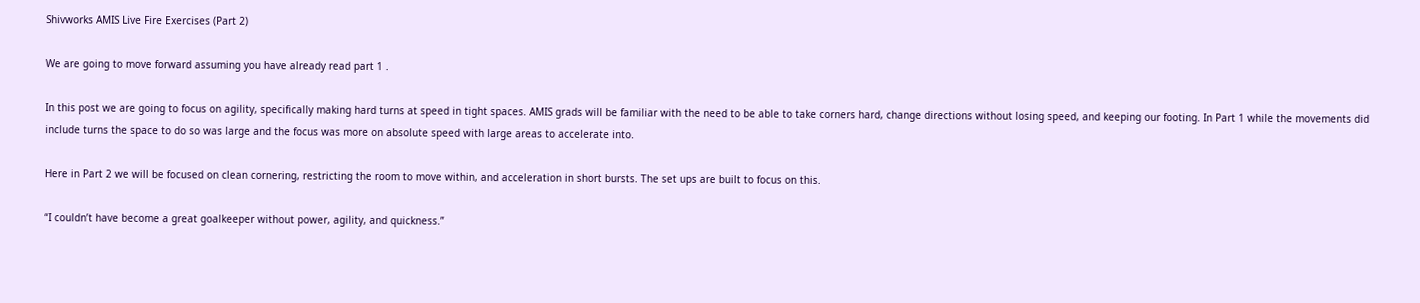Shivworks AMIS Live Fire Exercises (Part 2)

We are going to move forward assuming you have already read part 1 .

In this post we are going to focus on agility, specifically making hard turns at speed in tight spaces. AMIS grads will be familiar with the need to be able to take corners hard, change directions without losing speed, and keeping our footing. In Part 1 while the movements did include turns the space to do so was large and the focus was more on absolute speed with large areas to accelerate into.

Here in Part 2 we will be focused on clean cornering, restricting the room to move within, and acceleration in short bursts. The set ups are built to focus on this.

“I couldn’t have become a great goalkeeper without power, agility, and quickness.”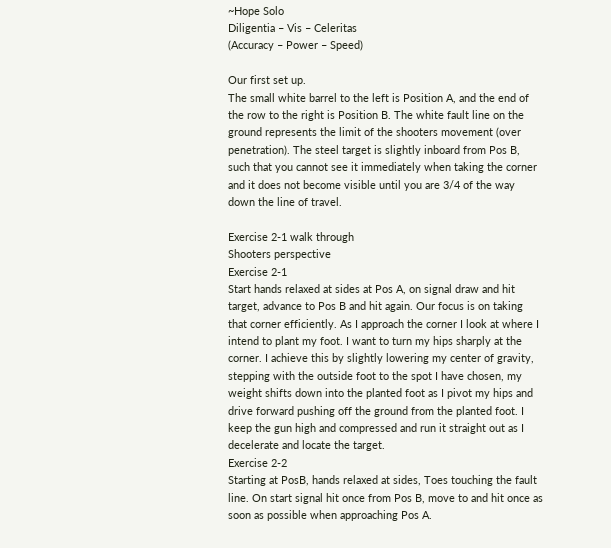~Hope Solo
Diligentia – Vis – Celeritas
(Accuracy – Power – Speed)

Our first set up.
The small white barrel to the left is Position A, and the end of the row to the right is Position B. The white fault line on the ground represents the limit of the shooters movement (over penetration). The steel target is slightly inboard from Pos B, such that you cannot see it immediately when taking the corner and it does not become visible until you are 3/4 of the way down the line of travel.

Exercise 2-1 walk through
Shooters perspective
Exercise 2-1
Start hands relaxed at sides at Pos A, on signal draw and hit target, advance to Pos B and hit again. Our focus is on taking that corner efficiently. As I approach the corner I look at where I intend to plant my foot. I want to turn my hips sharply at the corner. I achieve this by slightly lowering my center of gravity, stepping with the outside foot to the spot I have chosen, my weight shifts down into the planted foot as I pivot my hips and drive forward pushing off the ground from the planted foot. I keep the gun high and compressed and run it straight out as I decelerate and locate the target.
Exercise 2-2
Starting at PosB, hands relaxed at sides, Toes touching the fault line. On start signal hit once from Pos B, move to and hit once as soon as possible when approaching Pos A.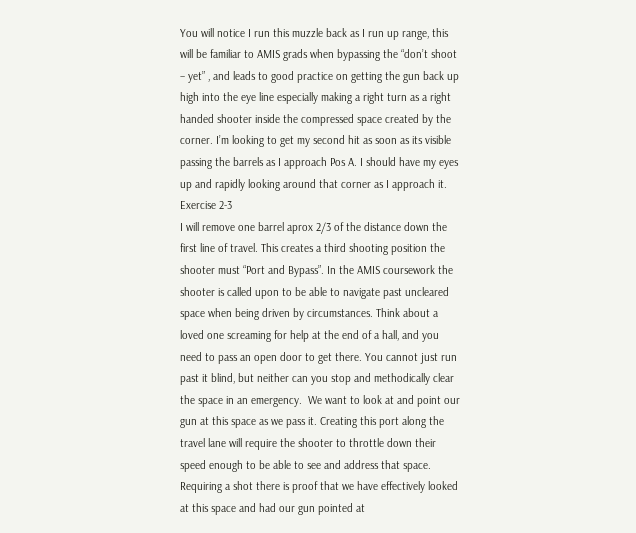You will notice I run this muzzle back as I run up range, this will be familiar to AMIS grads when bypassing the “don’t shoot – yet” , and leads to good practice on getting the gun back up high into the eye line especially making a right turn as a right handed shooter inside the compressed space created by the corner. I’m looking to get my second hit as soon as its visible passing the barrels as I approach Pos A. I should have my eyes up and rapidly looking around that corner as I approach it.
Exercise 2-3
I will remove one barrel aprox 2/3 of the distance down the first line of travel. This creates a third shooting position the shooter must “Port and Bypass”. In the AMIS coursework the shooter is called upon to be able to navigate past uncleared space when being driven by circumstances. Think about a loved one screaming for help at the end of a hall, and you need to pass an open door to get there. You cannot just run past it blind, but neither can you stop and methodically clear the space in an emergency.  We want to look at and point our gun at this space as we pass it. Creating this port along the travel lane will require the shooter to throttle down their speed enough to be able to see and address that space. Requiring a shot there is proof that we have effectively looked at this space and had our gun pointed at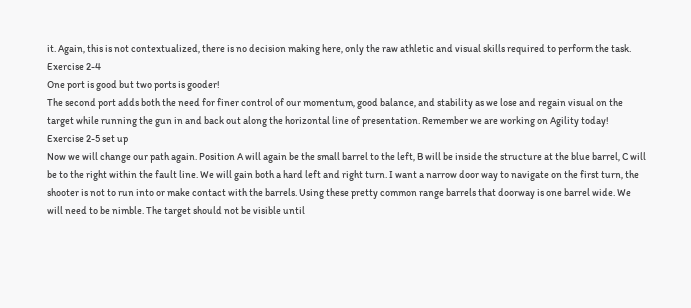it. Again, this is not contextualized, there is no decision making here, only the raw athletic and visual skills required to perform the task.
Exercise 2-4
One port is good but two ports is gooder!
The second port adds both the need for finer control of our momentum, good balance, and stability as we lose and regain visual on the target while running the gun in and back out along the horizontal line of presentation. Remember we are working on Agility today!
Exercise 2-5 set up
Now we will change our path again. Position A will again be the small barrel to the left, B will be inside the structure at the blue barrel, C will be to the right within the fault line. We will gain both a hard left and right turn. I want a narrow door way to navigate on the first turn, the shooter is not to run into or make contact with the barrels. Using these pretty common range barrels that doorway is one barrel wide. We will need to be nimble. The target should not be visible until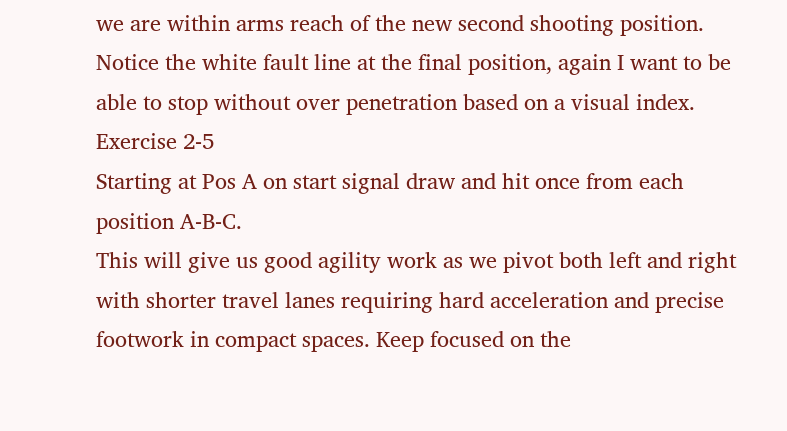we are within arms reach of the new second shooting position. Notice the white fault line at the final position, again I want to be able to stop without over penetration based on a visual index.
Exercise 2-5
Starting at Pos A on start signal draw and hit once from each position A-B-C.
This will give us good agility work as we pivot both left and right with shorter travel lanes requiring hard acceleration and precise footwork in compact spaces. Keep focused on the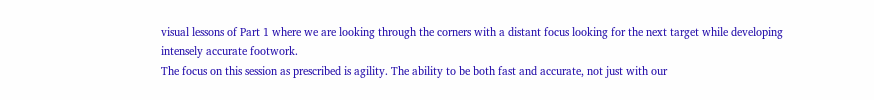visual lessons of Part 1 where we are looking through the corners with a distant focus looking for the next target while developing intensely accurate footwork.
The focus on this session as prescribed is agility. The ability to be both fast and accurate, not just with our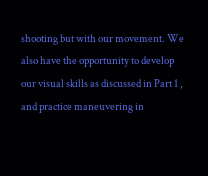shooting but with our movement. We also have the opportunity to develop our visual skills as discussed in Part 1 , and practice maneuvering in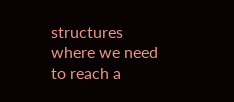structures where we need to reach a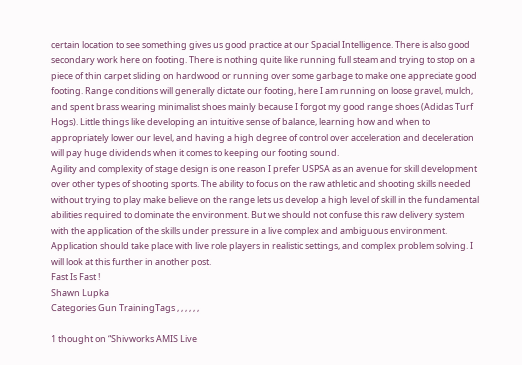certain location to see something gives us good practice at our Spacial Intelligence. There is also good secondary work here on footing. There is nothing quite like running full steam and trying to stop on a piece of thin carpet sliding on hardwood or running over some garbage to make one appreciate good footing. Range conditions will generally dictate our footing, here I am running on loose gravel, mulch, and spent brass wearing minimalist shoes mainly because I forgot my good range shoes (Adidas Turf Hogs). Little things like developing an intuitive sense of balance, learning how and when to appropriately lower our level, and having a high degree of control over acceleration and deceleration will pay huge dividends when it comes to keeping our footing sound.
Agility and complexity of stage design is one reason I prefer USPSA as an avenue for skill development over other types of shooting sports. The ability to focus on the raw athletic and shooting skills needed without trying to play make believe on the range lets us develop a high level of skill in the fundamental abilities required to dominate the environment. But we should not confuse this raw delivery system with the application of the skills under pressure in a live complex and ambiguous environment.  Application should take place with live role players in realistic settings, and complex problem solving. I will look at this further in another post.
Fast Is Fast !
Shawn Lupka
Categories Gun TrainingTags , , , , , ,

1 thought on “Shivworks AMIS Live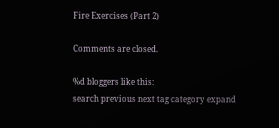Fire Exercises (Part 2)

Comments are closed.

%d bloggers like this:
search previous next tag category expand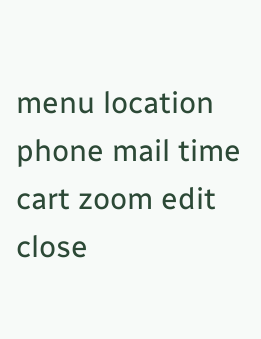menu location phone mail time cart zoom edit close